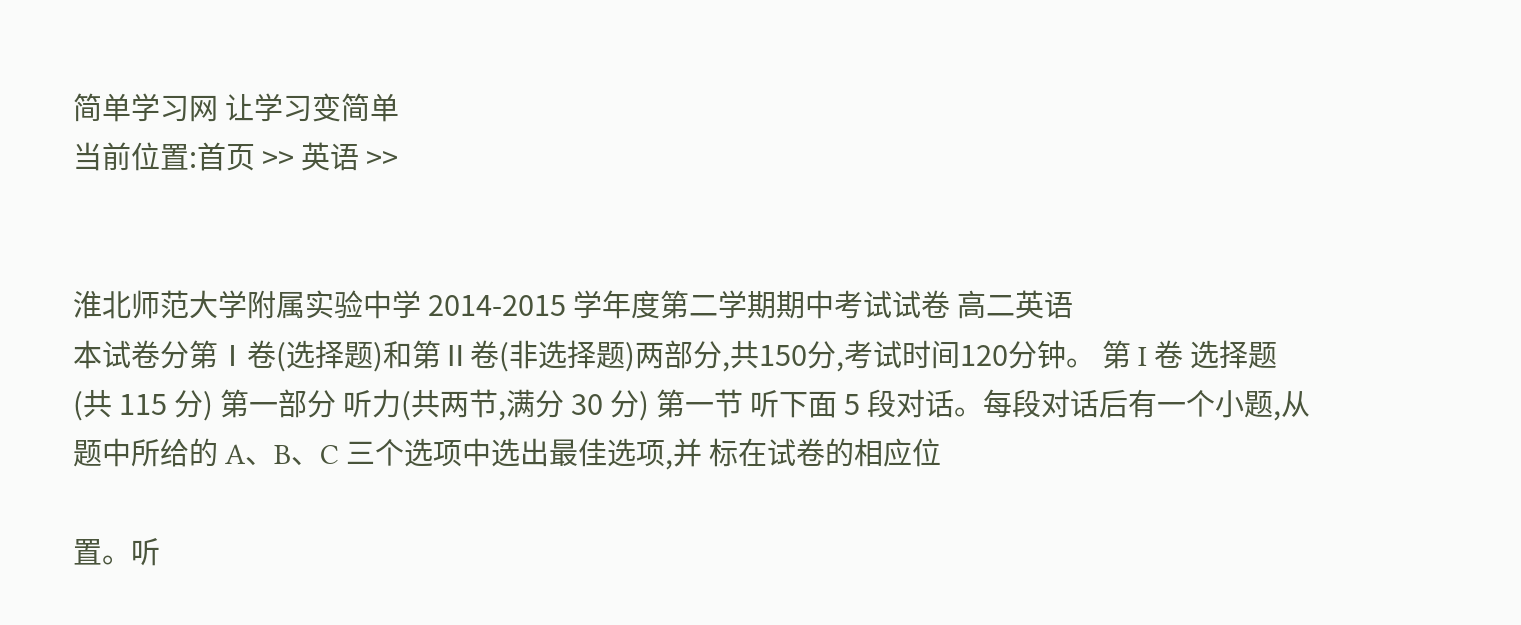简单学习网 让学习变简单
当前位置:首页 >> 英语 >>


淮北师范大学附属实验中学 2014-2015 学年度第二学期期中考试试卷 高二英语
本试卷分第Ⅰ卷(选择题)和第Ⅱ卷(非选择题)两部分,共150分,考试时间120分钟。 第 I 卷 选择题 (共 115 分) 第一部分 听力(共两节,满分 30 分) 第一节 听下面 5 段对话。每段对话后有一个小题,从题中所给的 A、B、C 三个选项中选出最佳选项,并 标在试卷的相应位

置。听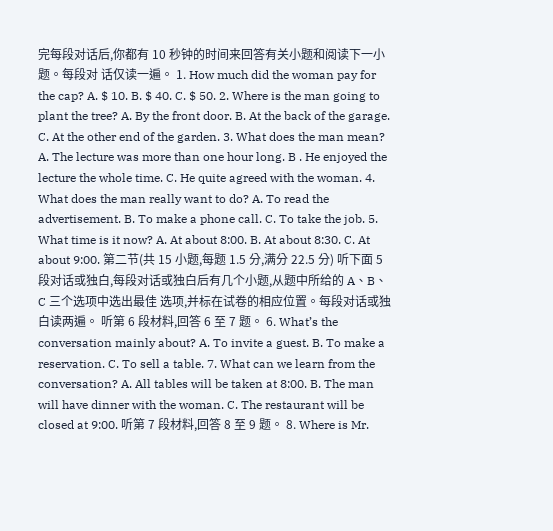完每段对话后,你都有 10 秒钟的时间来回答有关小题和阅读下一小题。每段对 话仅读一遍。 1. How much did the woman pay for the cap? A. $ 10. B. $ 40. C. $ 50. 2. Where is the man going to plant the tree? A. By the front door. B. At the back of the garage. C. At the other end of the garden. 3. What does the man mean? A. The lecture was more than one hour long. B . He enjoyed the lecture the whole time. C. He quite agreed with the woman. 4. What does the man really want to do? A. To read the advertisement. B. To make a phone call. C. To take the job. 5. What time is it now? A. At about 8:00. B. At about 8:30. C. At about 9:00. 第二节(共 15 小题,每题 1.5 分,满分 22.5 分) 听下面 5 段对话或独白,每段对话或独白后有几个小题,从题中所给的 A、B、C 三个选项中选出最佳 选项,并标在试卷的相应位置。每段对话或独白读两遍。 听第 6 段材料,回答 6 至 7 题。 6. What’s the conversation mainly about? A. To invite a guest. B. To make a reservation. C. To sell a table. 7. What can we learn from the conversation? A. All tables will be taken at 8:00. B. The man will have dinner with the woman. C. The restaurant will be closed at 9:00. 听第 7 段材料,回答 8 至 9 题。 8. Where is Mr.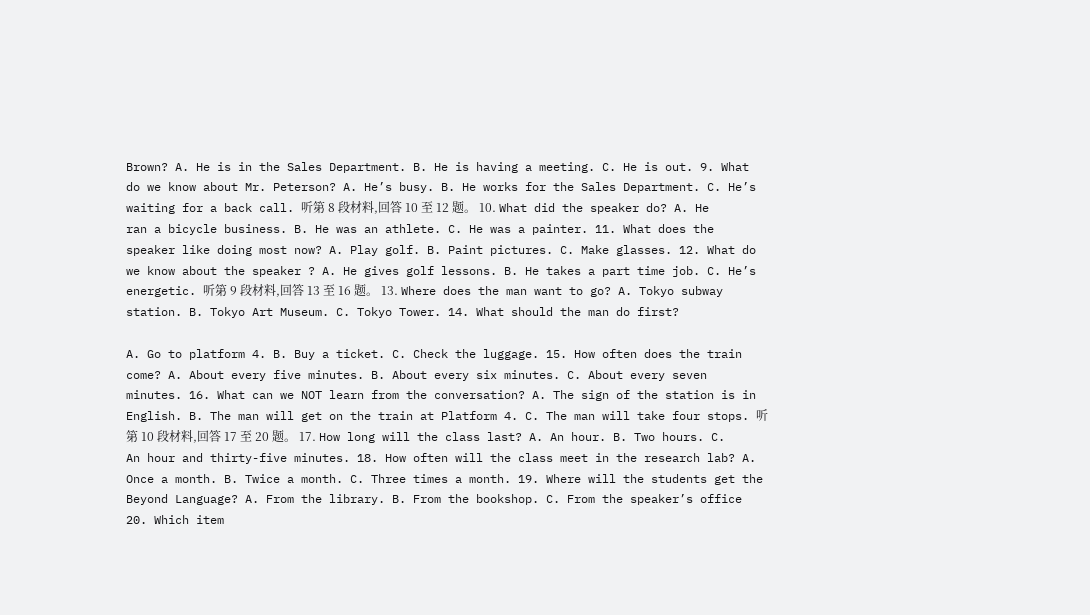Brown? A. He is in the Sales Department. B. He is having a meeting. C. He is out. 9. What do we know about Mr. Peterson? A. He’s busy. B. He works for the Sales Department. C. He’s waiting for a back call. 听第 8 段材料,回答 10 至 12 题。 10. What did the speaker do? A. He ran a bicycle business. B. He was an athlete. C. He was a painter. 11. What does the speaker like doing most now? A. Play golf. B. Paint pictures. C. Make glasses. 12. What do we know about the speaker ? A. He gives golf lessons. B. He takes a part time job. C. He’s energetic. 听第 9 段材料,回答 13 至 16 题。 13. Where does the man want to go? A. Tokyo subway station. B. Tokyo Art Museum. C. Tokyo Tower. 14. What should the man do first?

A. Go to platform 4. B. Buy a ticket. C. Check the luggage. 15. How often does the train come? A. About every five minutes. B. About every six minutes. C. About every seven minutes. 16. What can we NOT learn from the conversation? A. The sign of the station is in English. B. The man will get on the train at Platform 4. C. The man will take four stops. 听第 10 段材料,回答 17 至 20 题。 17. How long will the class last? A. An hour. B. Two hours. C. An hour and thirty-five minutes. 18. How often will the class meet in the research lab? A. Once a month. B. Twice a month. C. Three times a month. 19. Where will the students get the Beyond Language? A. From the library. B. From the bookshop. C. From the speaker’s office 20. Which item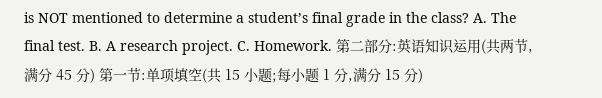is NOT mentioned to determine a student’s final grade in the class? A. The final test. B. A research project. C. Homework. 第二部分:英语知识运用(共两节,满分 45 分) 第一节:单项填空(共 15 小题;每小题 1 分,满分 15 分)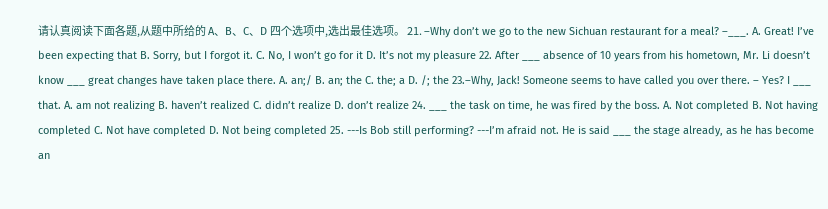请认真阅读下面各题,从题中所给的 A、B、C、D 四个选项中,选出最佳选项。 21. –Why don’t we go to the new Sichuan restaurant for a meal? –___. A. Great! I’ve been expecting that B. Sorry, but I forgot it. C. No, I won’t go for it D. It’s not my pleasure 22. After ___ absence of 10 years from his hometown, Mr. Li doesn’t know ___ great changes have taken place there. A. an;/ B. an; the C. the; a D. /; the 23.–Why, Jack! Someone seems to have called you over there. – Yes? I ___ that. A. am not realizing B. haven’t realized C. didn’t realize D. don’t realize 24. ___ the task on time, he was fired by the boss. A. Not completed B. Not having completed C. Not have completed D. Not being completed 25. ---Is Bob still performing? ---I’m afraid not. He is said ___ the stage already, as he has become an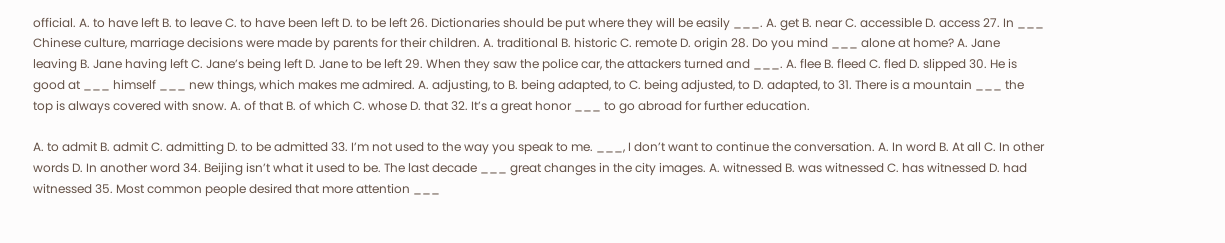official. A. to have left B. to leave C. to have been left D. to be left 26. Dictionaries should be put where they will be easily ___. A. get B. near C. accessible D. access 27. In ___ Chinese culture, marriage decisions were made by parents for their children. A. traditional B. historic C. remote D. origin 28. Do you mind ___ alone at home? A. Jane leaving B. Jane having left C. Jane’s being left D. Jane to be left 29. When they saw the police car, the attackers turned and ___. A. flee B. fleed C. fled D. slipped 30. He is good at ___ himself ___ new things, which makes me admired. A. adjusting, to B. being adapted, to C. being adjusted, to D. adapted, to 31. There is a mountain ___ the top is always covered with snow. A. of that B. of which C. whose D. that 32. It’s a great honor ___ to go abroad for further education.

A. to admit B. admit C. admitting D. to be admitted 33. I’m not used to the way you speak to me. ___, I don’t want to continue the conversation. A. In word B. At all C. In other words D. In another word 34. Beijing isn’t what it used to be. The last decade ___ great changes in the city images. A. witnessed B. was witnessed C. has witnessed D. had witnessed 35. Most common people desired that more attention ___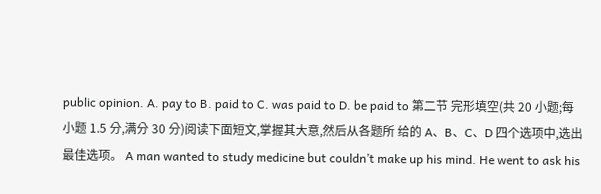public opinion. A. pay to B. paid to C. was paid to D. be paid to 第二节 完形填空(共 20 小题;每小题 1.5 分,满分 30 分)阅读下面短文,掌握其大意,然后从各题所 给的 A、B、C、D 四个选项中,选出最佳选项。 A man wanted to study medicine but couldn’t make up his mind. He went to ask his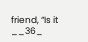friend, “Is it __36_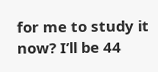for me to study it now? I’ll be 44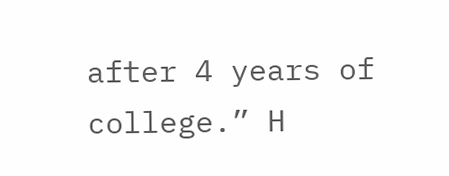after 4 years of college.” H